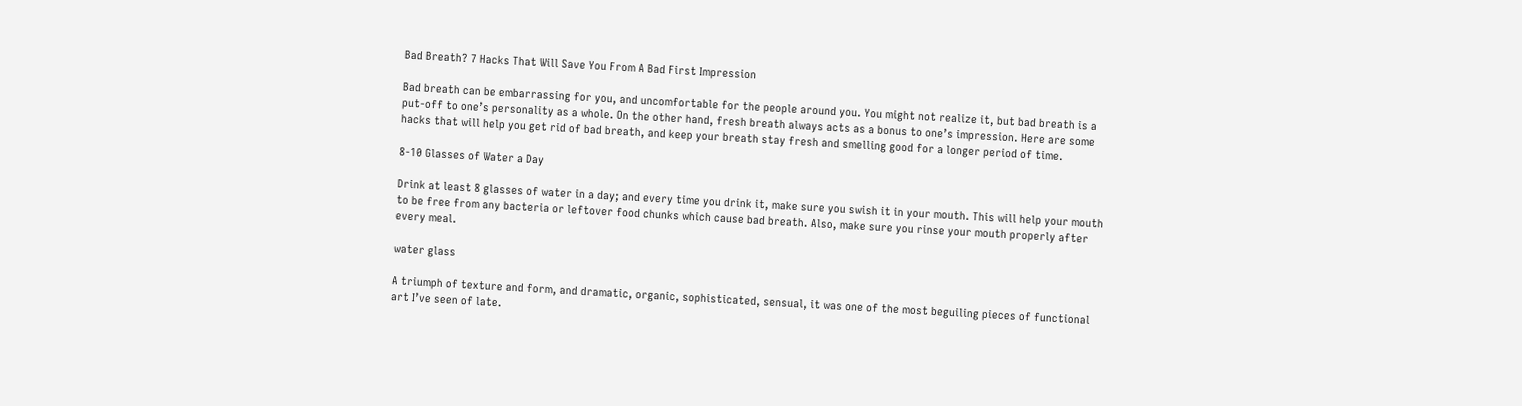Bad Breath? 7 Hacks That Will Save You From A Bad First Impression

Bad breath can be embarrassing for you, and uncomfortable for the people around you. You might not realize it, but bad breath is a put-off to one’s personality as a whole. On the other hand, fresh breath always acts as a bonus to one’s impression. Here are some hacks that will help you get rid of bad breath, and keep your breath stay fresh and smelling good for a longer period of time.

8-10 Glasses of Water a Day

Drink at least 8 glasses of water in a day; and every time you drink it, make sure you swish it in your mouth. This will help your mouth to be free from any bacteria or leftover food chunks which cause bad breath. Also, make sure you rinse your mouth properly after every meal.

water glass

A triumph of texture and form, and dramatic, organic, sophisticated, sensual, it was one of the most beguiling pieces of functional art I’ve seen of late.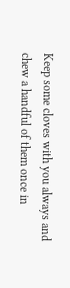Keep some cloves with you always and chew a handful of them once in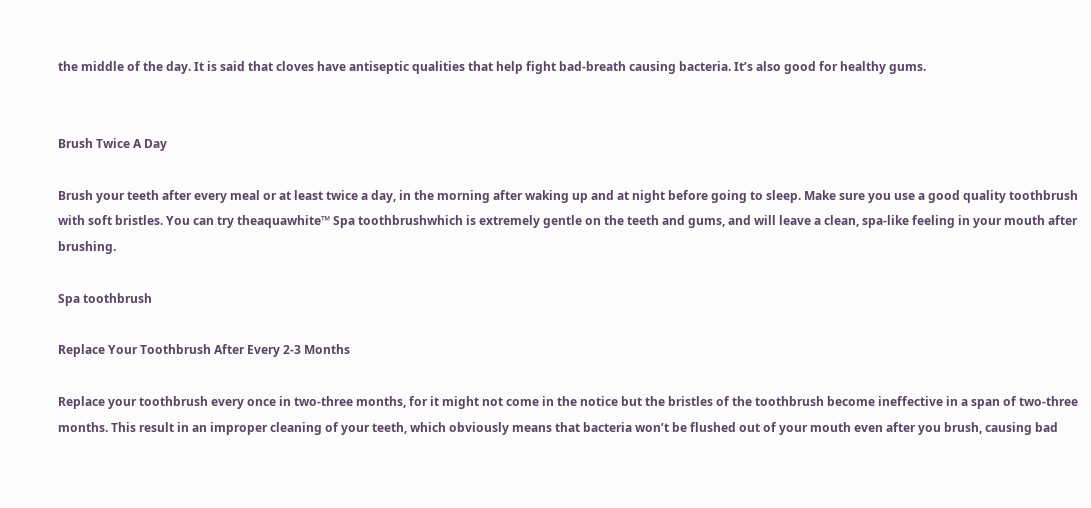the middle of the day. It is said that cloves have antiseptic qualities that help fight bad-breath causing bacteria. It’s also good for healthy gums.


Brush Twice A Day

Brush your teeth after every meal or at least twice a day, in the morning after waking up and at night before going to sleep. Make sure you use a good quality toothbrush with soft bristles. You can try theaquawhite™ Spa toothbrushwhich is extremely gentle on the teeth and gums, and will leave a clean, spa-like feeling in your mouth after brushing.

Spa toothbrush

Replace Your Toothbrush After Every 2-3 Months

Replace your toothbrush every once in two-three months, for it might not come in the notice but the bristles of the toothbrush become ineffective in a span of two-three months. This result in an improper cleaning of your teeth, which obviously means that bacteria won’t be flushed out of your mouth even after you brush, causing bad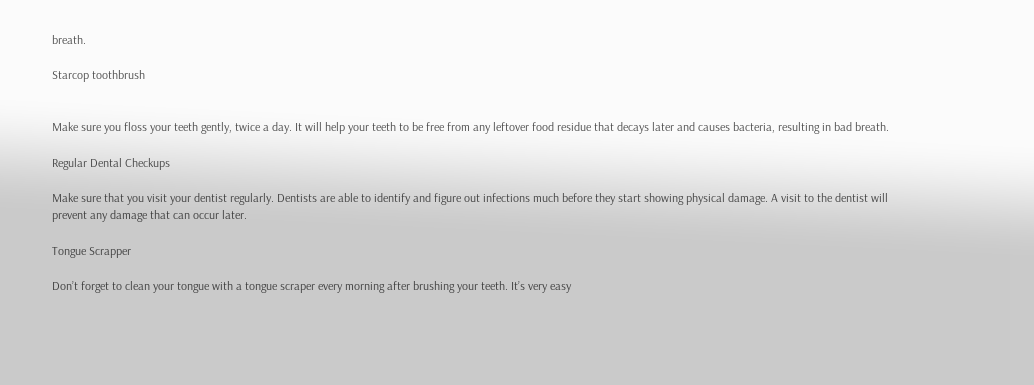breath.

Starcop toothbrush


Make sure you floss your teeth gently, twice a day. It will help your teeth to be free from any leftover food residue that decays later and causes bacteria, resulting in bad breath.

Regular Dental Checkups

Make sure that you visit your dentist regularly. Dentists are able to identify and figure out infections much before they start showing physical damage. A visit to the dentist will prevent any damage that can occur later.

Tongue Scrapper

Don’t forget to clean your tongue with a tongue scraper every morning after brushing your teeth. It’s very easy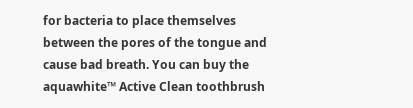for bacteria to place themselves between the pores of the tongue and cause bad breath. You can buy the aquawhite™ Active Clean toothbrush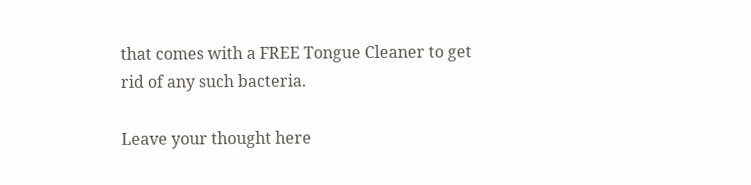that comes with a FREE Tongue Cleaner to get rid of any such bacteria.

Leave your thought here